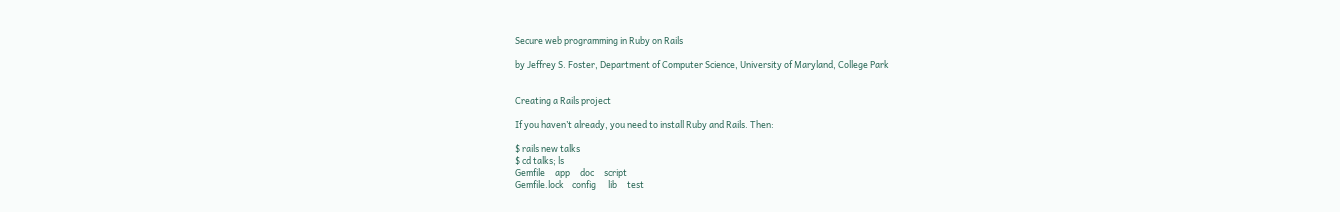Secure web programming in Ruby on Rails

by Jeffrey S. Foster, Department of Computer Science, University of Maryland, College Park


Creating a Rails project

If you haven’t already, you need to install Ruby and Rails. Then:

$ rails new talks
$ cd talks; ls
Gemfile     app     doc     script
Gemfile.lock    config      lib     test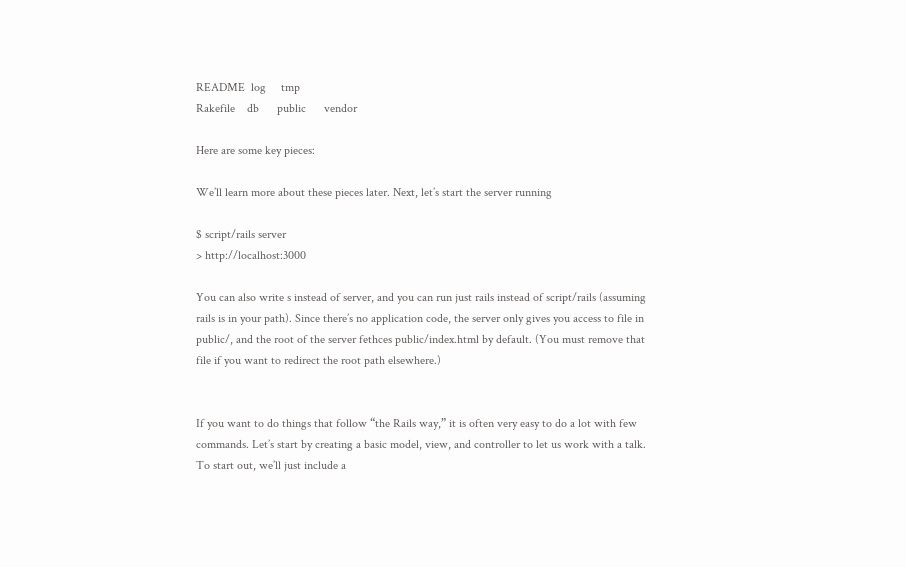README  log     tmp
Rakefile    db      public      vendor

Here are some key pieces:

We’ll learn more about these pieces later. Next, let’s start the server running

$ script/rails server
> http://localhost:3000

You can also write s instead of server, and you can run just rails instead of script/rails (assuming rails is in your path). Since there’s no application code, the server only gives you access to file in public/, and the root of the server fethces public/index.html by default. (You must remove that file if you want to redirect the root path elsewhere.)


If you want to do things that follow “the Rails way,” it is often very easy to do a lot with few commands. Let’s start by creating a basic model, view, and controller to let us work with a talk. To start out, we’ll just include a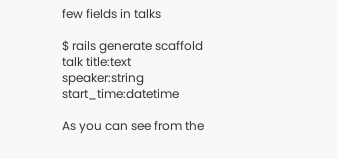few fields in talks

$ rails generate scaffold talk title:text speaker:string start_time:datetime

As you can see from the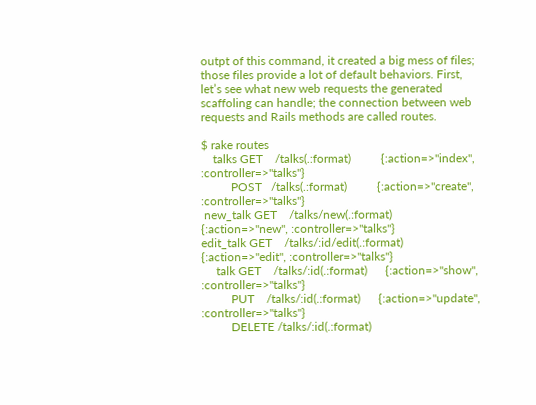outpt of this command, it created a big mess of files; those files provide a lot of default behaviors. First, let’s see what new web requests the generated scaffoling can handle; the connection between web requests and Rails methods are called routes.

$ rake routes
    talks GET    /talks(.:format)          {:action=>"index", :controller=>"talks"}
          POST   /talks(.:format)          {:action=>"create", :controller=>"talks"}
 new_talk GET    /talks/new(.:format)      {:action=>"new", :controller=>"talks"}
edit_talk GET    /talks/:id/edit(.:format) {:action=>"edit", :controller=>"talks"}
     talk GET    /talks/:id(.:format)      {:action=>"show", :controller=>"talks"}
          PUT    /talks/:id(.:format)      {:action=>"update", :controller=>"talks"}
          DELETE /talks/:id(.:format)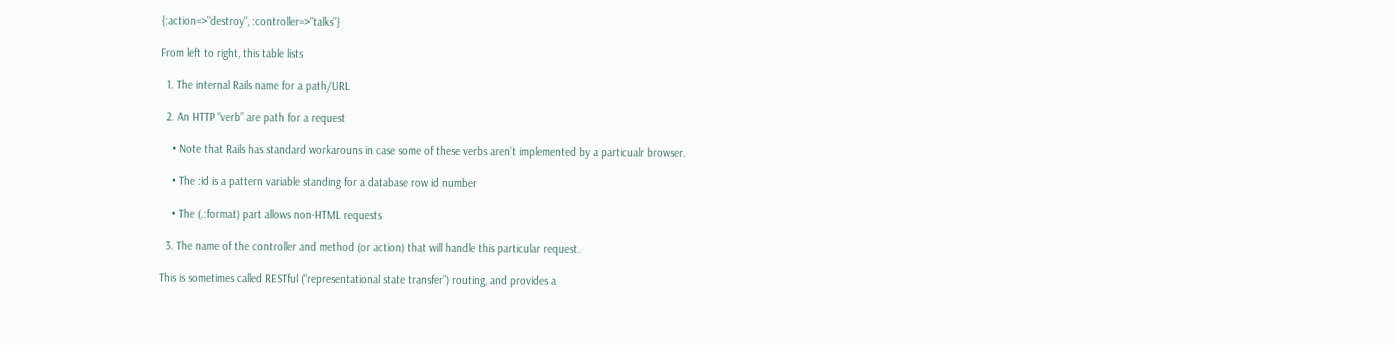{:action=>"destroy", :controller=>"talks"}

From left to right, this table lists

  1. The internal Rails name for a path/URL

  2. An HTTP “verb” are path for a request

    • Note that Rails has standard workarouns in case some of these verbs aren’t implemented by a particualr browser.

    • The :id is a pattern variable standing for a database row id number

    • The (.:format) part allows non-HTML requests

  3. The name of the controller and method (or action) that will handle this particular request.

This is sometimes called RESTful (“representational state transfer”) routing, and provides a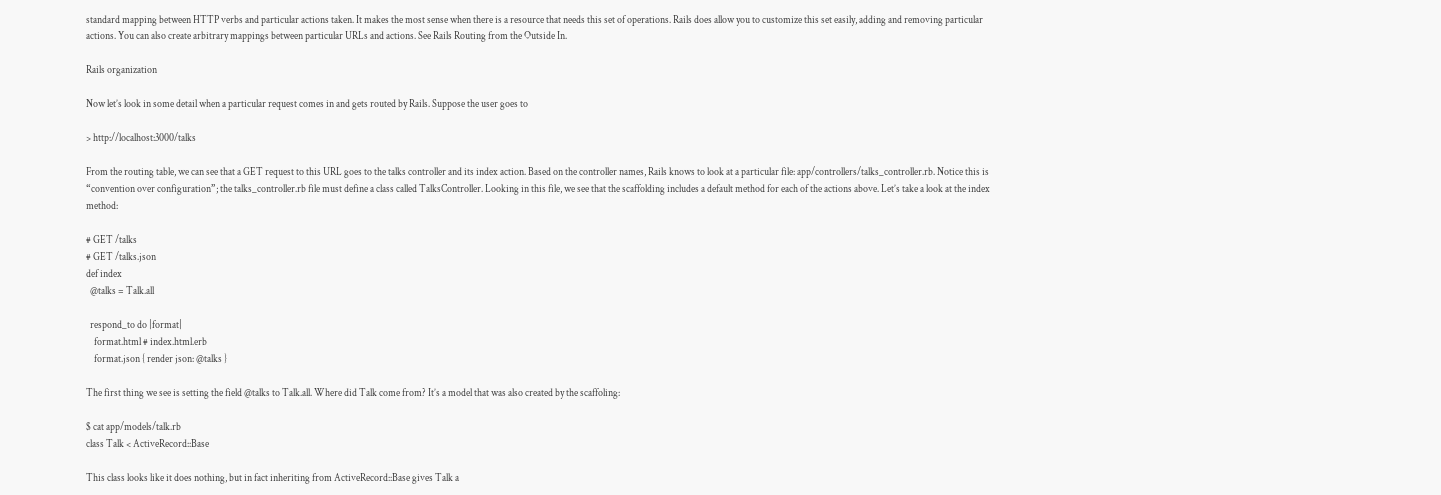standard mapping between HTTP verbs and particular actions taken. It makes the most sense when there is a resource that needs this set of operations. Rails does allow you to customize this set easily, adding and removing particular actions. You can also create arbitrary mappings between particular URLs and actions. See Rails Routing from the Outside In.

Rails organization

Now let’s look in some detail when a particular request comes in and gets routed by Rails. Suppose the user goes to

> http://localhost:3000/talks

From the routing table, we can see that a GET request to this URL goes to the talks controller and its index action. Based on the controller names, Rails knows to look at a particular file: app/controllers/talks_controller.rb. Notice this is “convention over configuration”; the talks_controller.rb file must define a class called TalksController. Looking in this file, we see that the scaffolding includes a default method for each of the actions above. Let’s take a look at the index method:

# GET /talks
# GET /talks.json
def index
  @talks = Talk.all

  respond_to do |format|
    format.html # index.html.erb
    format.json { render json: @talks }

The first thing we see is setting the field @talks to Talk.all. Where did Talk come from? It’s a model that was also created by the scaffoling:

$ cat app/models/talk.rb
class Talk < ActiveRecord::Base

This class looks like it does nothing, but in fact inheriting from ActiveRecord::Base gives Talk a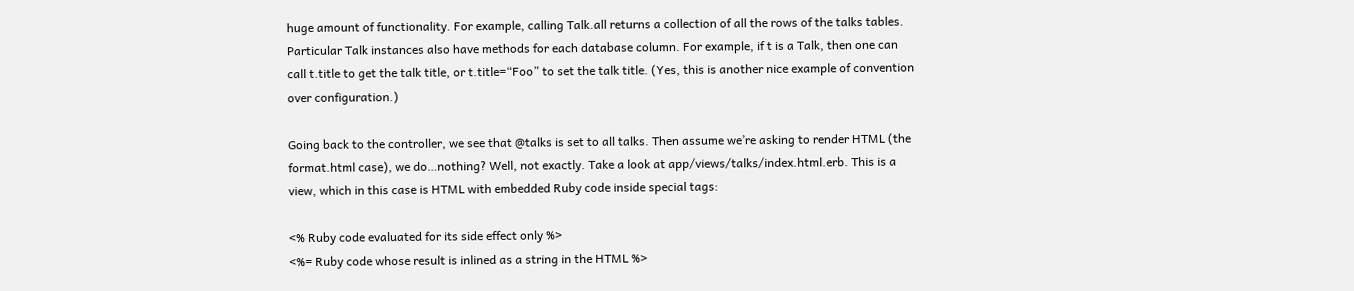huge amount of functionality. For example, calling Talk.all returns a collection of all the rows of the talks tables. Particular Talk instances also have methods for each database column. For example, if t is a Talk, then one can call t.title to get the talk title, or t.title=“Foo” to set the talk title. (Yes, this is another nice example of convention over configuration.)

Going back to the controller, we see that @talks is set to all talks. Then assume we’re asking to render HTML (the format.html case), we do…nothing? Well, not exactly. Take a look at app/views/talks/index.html.erb. This is a view, which in this case is HTML with embedded Ruby code inside special tags:

<% Ruby code evaluated for its side effect only %>
<%= Ruby code whose result is inlined as a string in the HTML %>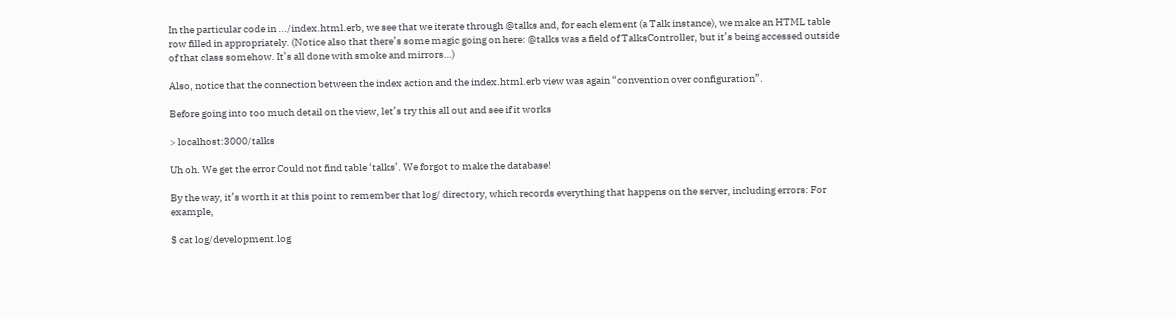In the particular code in .../index.html.erb, we see that we iterate through @talks and, for each element (a Talk instance), we make an HTML table row filled in appropriately. (Notice also that there’s some magic going on here: @talks was a field of TalksController, but it’s being accessed outside of that class somehow. It’s all done with smoke and mirrors…)

Also, notice that the connection between the index action and the index.html.erb view was again “convention over configuration”.

Before going into too much detail on the view, let’s try this all out and see if it works

> localhost:3000/talks

Uh oh. We get the error Could not find table ‘talks’. We forgot to make the database!

By the way, it’s worth it at this point to remember that log/ directory, which records everything that happens on the server, including errors: For example,

$ cat log/development.log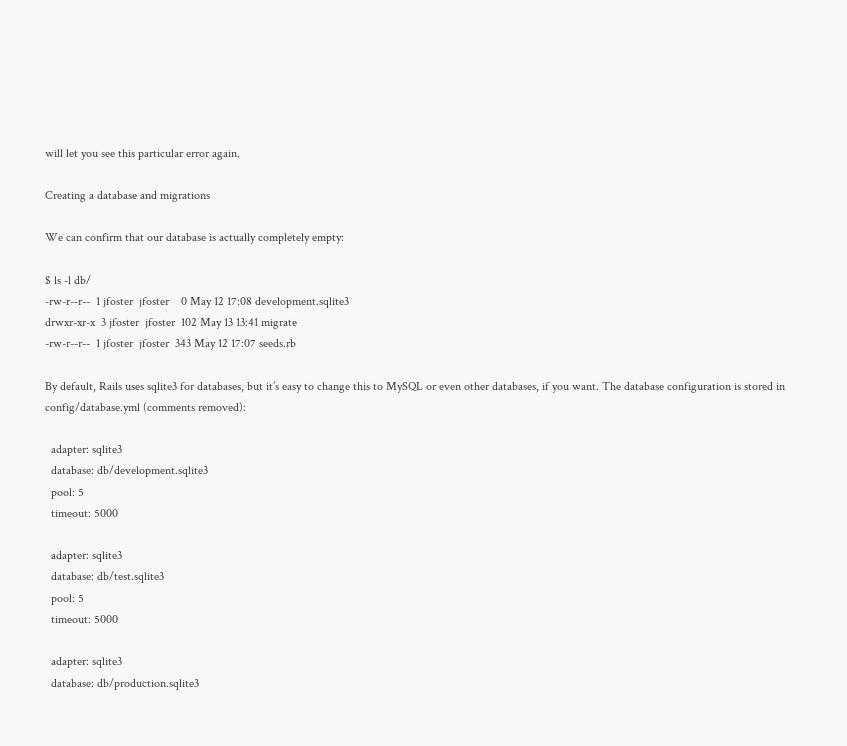will let you see this particular error again.

Creating a database and migrations

We can confirm that our database is actually completely empty:

$ ls -l db/
-rw-r--r--  1 jfoster  jfoster    0 May 12 17:08 development.sqlite3
drwxr-xr-x  3 jfoster  jfoster  102 May 13 13:41 migrate
-rw-r--r--  1 jfoster  jfoster  343 May 12 17:07 seeds.rb

By default, Rails uses sqlite3 for databases, but it’s easy to change this to MySQL or even other databases, if you want. The database configuration is stored in config/database.yml (comments removed):

  adapter: sqlite3
  database: db/development.sqlite3
  pool: 5
  timeout: 5000

  adapter: sqlite3
  database: db/test.sqlite3
  pool: 5
  timeout: 5000

  adapter: sqlite3
  database: db/production.sqlite3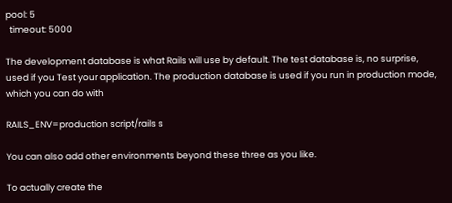pool: 5
  timeout: 5000

The development database is what Rails will use by default. The test database is, no surprise, used if you Test your application. The production database is used if you run in production mode, which you can do with

RAILS_ENV=production script/rails s

You can also add other environments beyond these three as you like.

To actually create the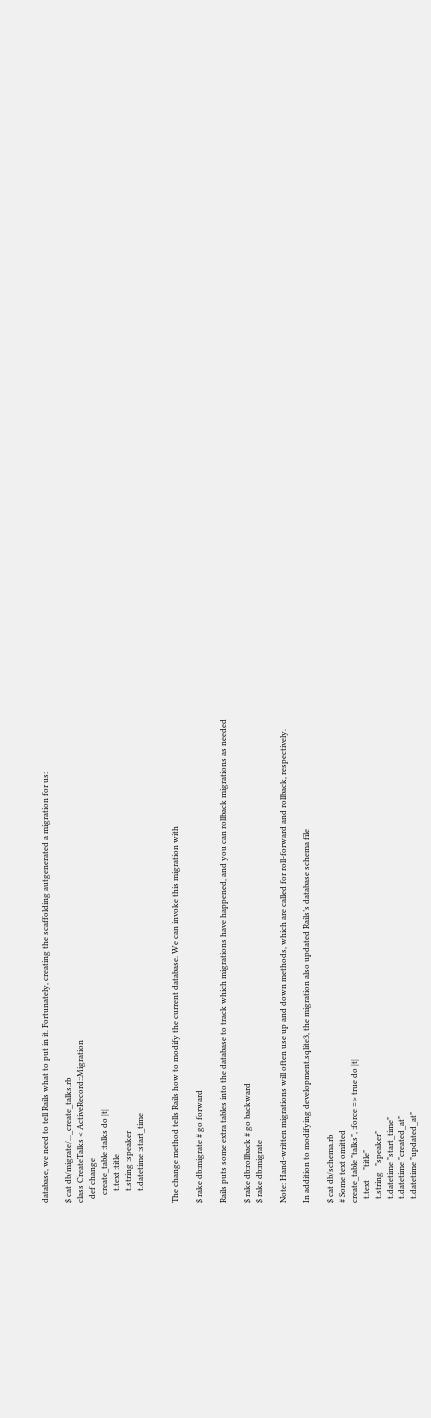database, we need to tell Rails what to put in it. Fortunately, creating the scaffolding autgenerated a migration for us:

$ cat db/migrate/..._create_talks.rb
class CreateTalks < ActiveRecord::Migration
  def change
    create_table :talks do |t|
      t.text :title
      t.string :speaker
      t.datetime :start_time


The change method tells Rails how to modify the current database. We can invoke this migration with

$ rake db:migrate # go forward

Rails puts some extra tables into the database to track which migrations have happened, and you can rollback migrations as needed

$ rake db:rollback # go backward
$ rake db:migrate

Note: Hand-written migrations will often use up and down methods, which are called for roll-forward and rollback, respectively.

In addition to modifying development.sqlite3, the migration also updated Rails’s database schema file

$ cat db/schema.rb
# Some text omitted
create_table "talks", :force => true do |t|
  t.text     "title"
  t.string   "speaker"
  t.datetime "start_time"
  t.datetime "created_at"
  t.datetime "updated_at"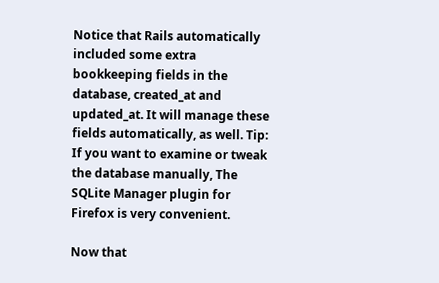Notice that Rails automatically included some extra bookkeeping fields in the database, created_at and updated_at. It will manage these fields automatically, as well. Tip: If you want to examine or tweak the database manually, The SQLite Manager plugin for Firefox is very convenient.

Now that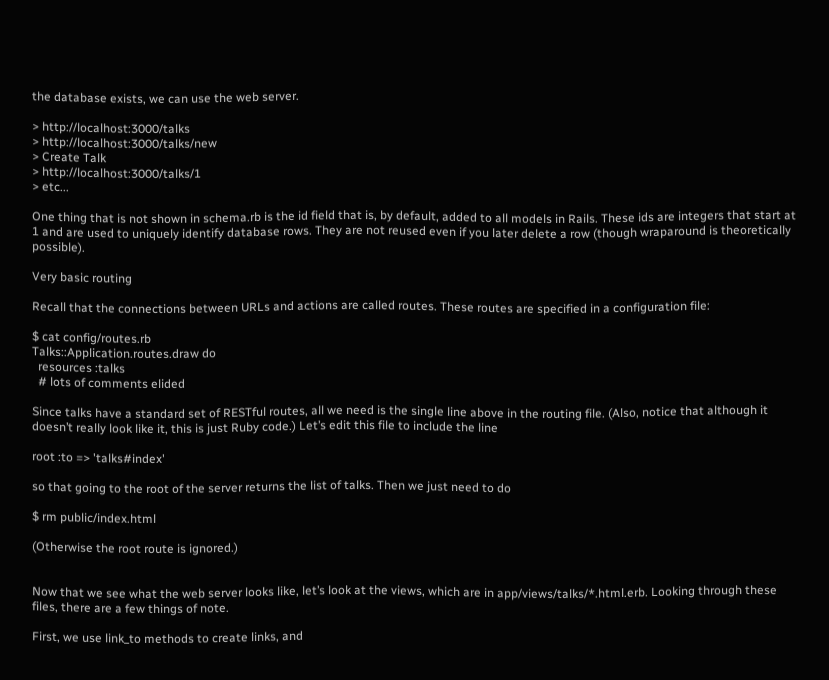the database exists, we can use the web server.

> http://localhost:3000/talks
> http://localhost:3000/talks/new
> Create Talk
> http://localhost:3000/talks/1
> etc...

One thing that is not shown in schema.rb is the id field that is, by default, added to all models in Rails. These ids are integers that start at 1 and are used to uniquely identify database rows. They are not reused even if you later delete a row (though wraparound is theoretically possible).

Very basic routing

Recall that the connections between URLs and actions are called routes. These routes are specified in a configuration file:

$ cat config/routes.rb
Talks::Application.routes.draw do
  resources :talks
  # lots of comments elided

Since talks have a standard set of RESTful routes, all we need is the single line above in the routing file. (Also, notice that although it doesn’t really look like it, this is just Ruby code.) Let’s edit this file to include the line

root :to => 'talks#index'

so that going to the root of the server returns the list of talks. Then we just need to do

$ rm public/index.html

(Otherwise the root route is ignored.)


Now that we see what the web server looks like, let’s look at the views, which are in app/views/talks/*.html.erb. Looking through these files, there are a few things of note.

First, we use link_to methods to create links, and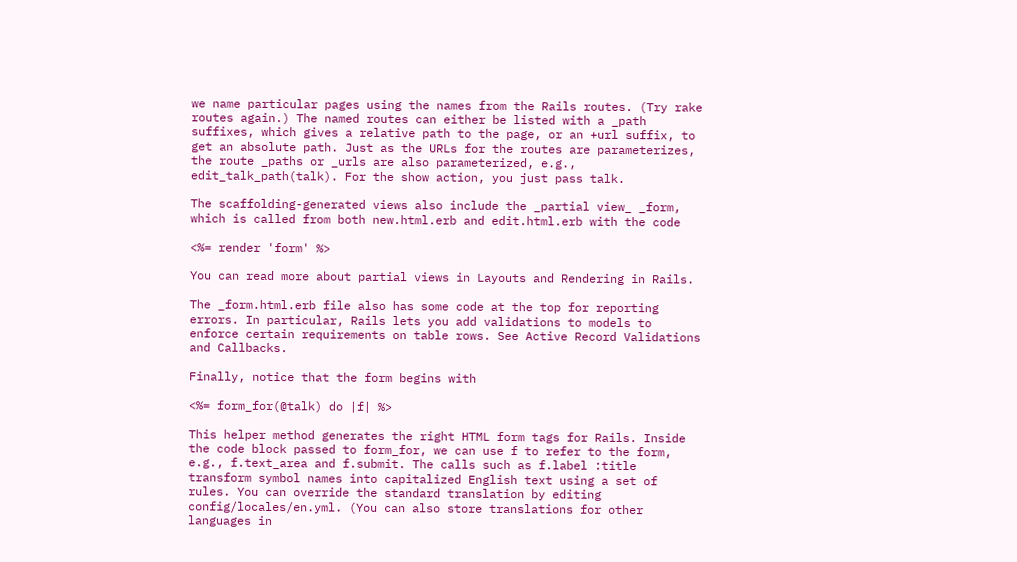we name particular pages using the names from the Rails routes. (Try rake routes again.) The named routes can either be listed with a _path suffixes, which gives a relative path to the page, or an +url suffix, to get an absolute path. Just as the URLs for the routes are parameterizes, the route _paths or _urls are also parameterized, e.g., edit_talk_path(talk). For the show action, you just pass talk.

The scaffolding-generated views also include the _partial view_ _form, which is called from both new.html.erb and edit.html.erb with the code

<%= render 'form' %>

You can read more about partial views in Layouts and Rendering in Rails.

The _form.html.erb file also has some code at the top for reporting errors. In particular, Rails lets you add validations to models to enforce certain requirements on table rows. See Active Record Validations and Callbacks.

Finally, notice that the form begins with

<%= form_for(@talk) do |f| %>

This helper method generates the right HTML form tags for Rails. Inside the code block passed to form_for, we can use f to refer to the form, e.g., f.text_area and f.submit. The calls such as f.label :title transform symbol names into capitalized English text using a set of rules. You can override the standard translation by editing config/locales/en.yml. (You can also store translations for other languages in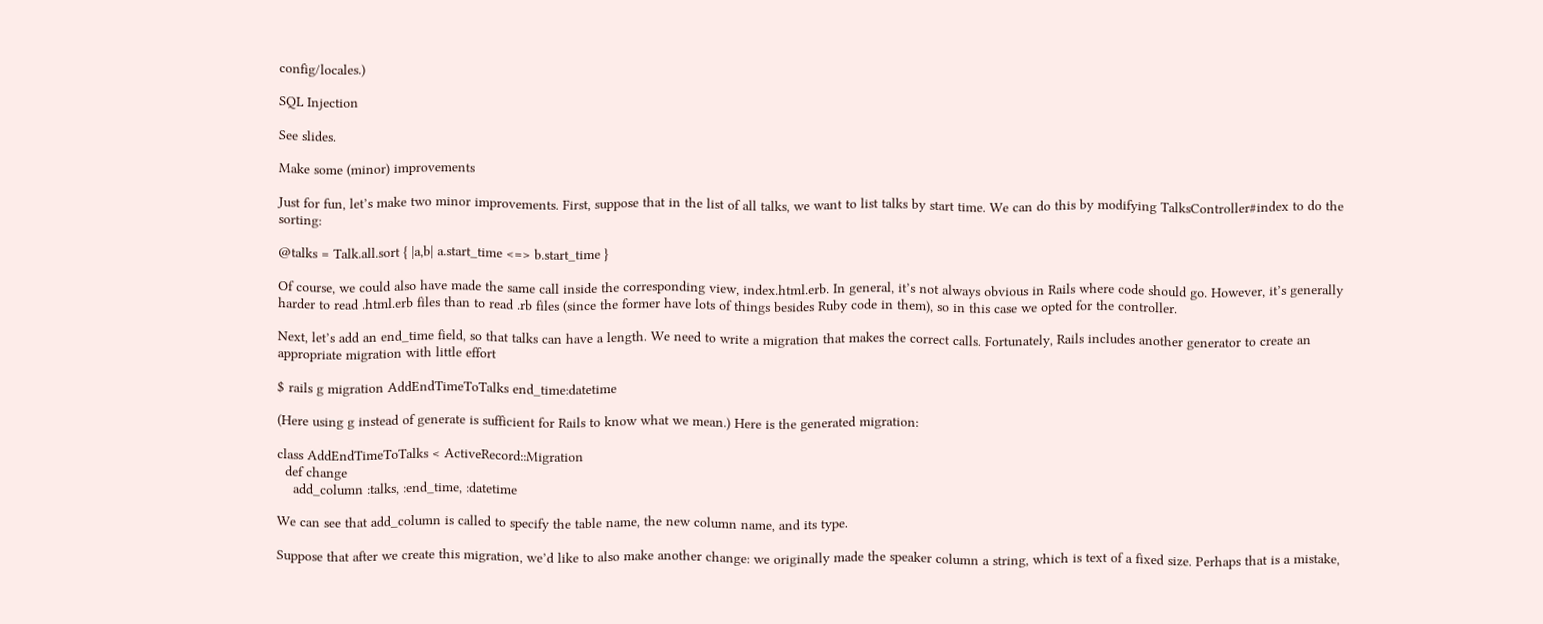config/locales.)

SQL Injection

See slides.

Make some (minor) improvements

Just for fun, let’s make two minor improvements. First, suppose that in the list of all talks, we want to list talks by start time. We can do this by modifying TalksController#index to do the sorting:

@talks = Talk.all.sort { |a,b| a.start_time <=> b.start_time }

Of course, we could also have made the same call inside the corresponding view, index.html.erb. In general, it’s not always obvious in Rails where code should go. However, it’s generally harder to read .html.erb files than to read .rb files (since the former have lots of things besides Ruby code in them), so in this case we opted for the controller.

Next, let’s add an end_time field, so that talks can have a length. We need to write a migration that makes the correct calls. Fortunately, Rails includes another generator to create an appropriate migration with little effort

$ rails g migration AddEndTimeToTalks end_time:datetime

(Here using g instead of generate is sufficient for Rails to know what we mean.) Here is the generated migration:

class AddEndTimeToTalks < ActiveRecord::Migration
  def change
    add_column :talks, :end_time, :datetime

We can see that add_column is called to specify the table name, the new column name, and its type.

Suppose that after we create this migration, we’d like to also make another change: we originally made the speaker column a string, which is text of a fixed size. Perhaps that is a mistake,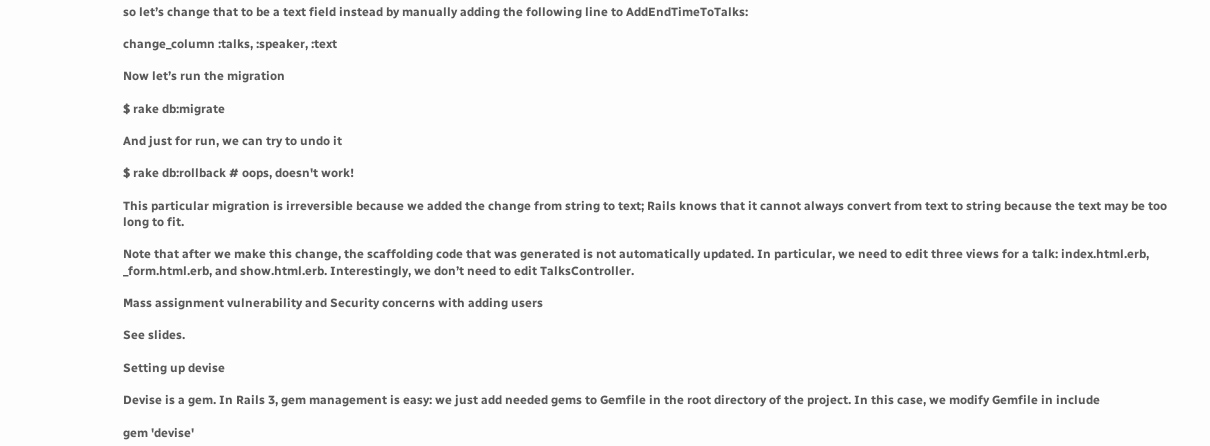so let’s change that to be a text field instead by manually adding the following line to AddEndTimeToTalks:

change_column :talks, :speaker, :text

Now let’s run the migration

$ rake db:migrate

And just for run, we can try to undo it

$ rake db:rollback # oops, doesn't work!

This particular migration is irreversible because we added the change from string to text; Rails knows that it cannot always convert from text to string because the text may be too long to fit.

Note that after we make this change, the scaffolding code that was generated is not automatically updated. In particular, we need to edit three views for a talk: index.html.erb, _form.html.erb, and show.html.erb. Interestingly, we don’t need to edit TalksController.

Mass assignment vulnerability and Security concerns with adding users

See slides.

Setting up devise

Devise is a gem. In Rails 3, gem management is easy: we just add needed gems to Gemfile in the root directory of the project. In this case, we modify Gemfile in include

gem 'devise'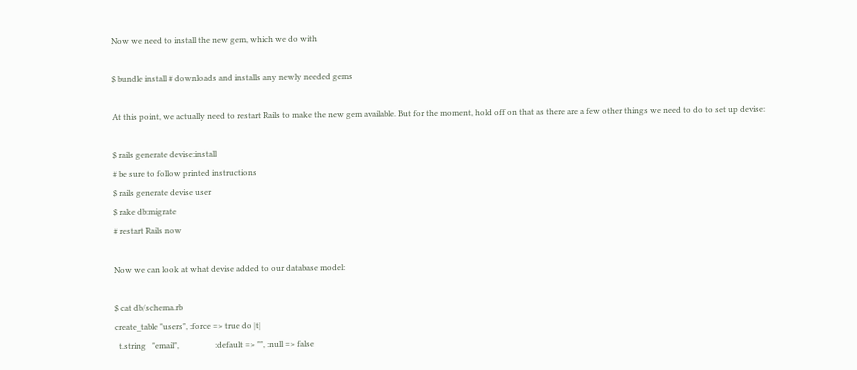Now we need to install the new gem, which we do with

$ bundle install # downloads and installs any newly needed gems

At this point, we actually need to restart Rails to make the new gem available. But for the moment, hold off on that as there are a few other things we need to do to set up devise:

$ rails generate devise:install
# be sure to follow printed instructions
$ rails generate devise user
$ rake db:migrate
# restart Rails now

Now we can look at what devise added to our database model:

$ cat db/schema.rb
create_table "users", :force => true do |t|
  t.string   "email",                  :default => "", :null => false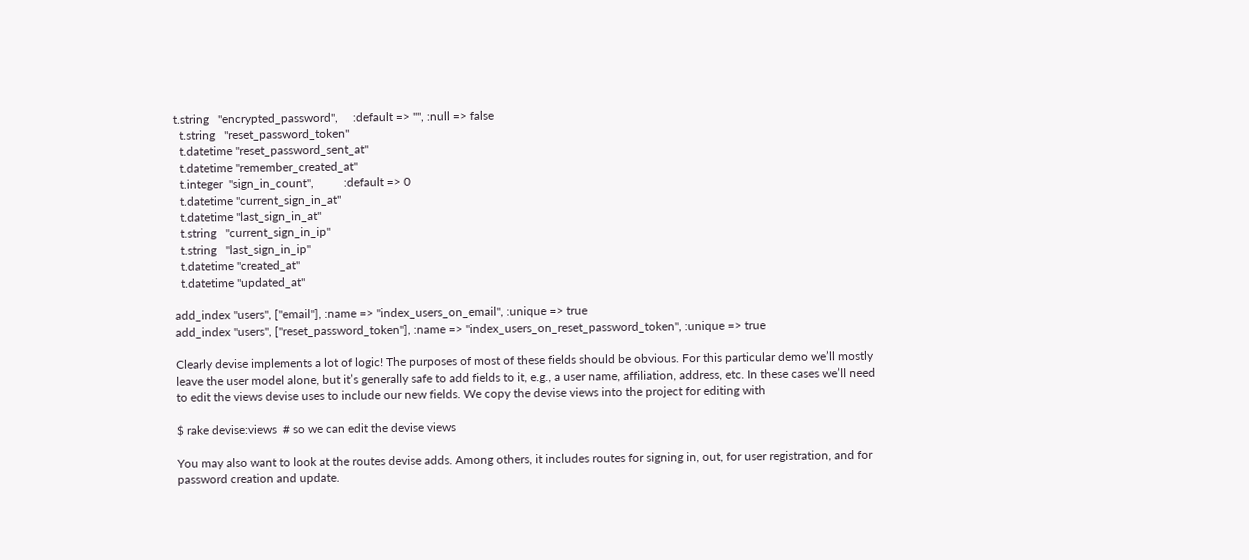t.string   "encrypted_password",     :default => "", :null => false
  t.string   "reset_password_token"
  t.datetime "reset_password_sent_at"
  t.datetime "remember_created_at"
  t.integer  "sign_in_count",          :default => 0
  t.datetime "current_sign_in_at"
  t.datetime "last_sign_in_at"
  t.string   "current_sign_in_ip"
  t.string   "last_sign_in_ip"
  t.datetime "created_at"
  t.datetime "updated_at"

add_index "users", ["email"], :name => "index_users_on_email", :unique => true
add_index "users", ["reset_password_token"], :name => "index_users_on_reset_password_token", :unique => true

Clearly devise implements a lot of logic! The purposes of most of these fields should be obvious. For this particular demo we’ll mostly leave the user model alone, but it’s generally safe to add fields to it, e.g., a user name, affiliation, address, etc. In these cases we’ll need to edit the views devise uses to include our new fields. We copy the devise views into the project for editing with

$ rake devise:views  # so we can edit the devise views

You may also want to look at the routes devise adds. Among others, it includes routes for signing in, out, for user registration, and for password creation and update.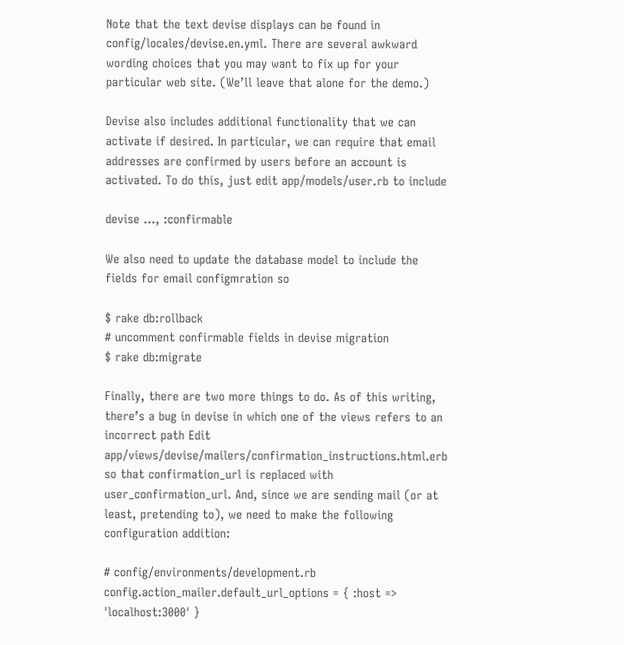Note that the text devise displays can be found in config/locales/devise.en.yml. There are several awkward wording choices that you may want to fix up for your particular web site. (We’ll leave that alone for the demo.)

Devise also includes additional functionality that we can activate if desired. In particular, we can require that email addresses are confirmed by users before an account is activated. To do this, just edit app/models/user.rb to include

devise ..., :confirmable

We also need to update the database model to include the fields for email configmration so

$ rake db:rollback
# uncomment confirmable fields in devise migration
$ rake db:migrate

Finally, there are two more things to do. As of this writing, there’s a bug in devise in which one of the views refers to an incorrect path Edit app/views/devise/mailers/confirmation_instructions.html.erb so that confirmation_url is replaced with user_confirmation_url. And, since we are sending mail (or at least, pretending to), we need to make the following configuration addition:

# config/environments/development.rb
config.action_mailer.default_url_options = { :host => 'localhost:3000' }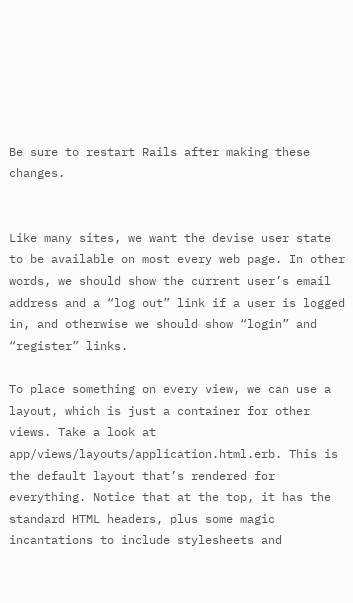Be sure to restart Rails after making these changes.


Like many sites, we want the devise user state to be available on most every web page. In other words, we should show the current user’s email address and a “log out” link if a user is logged in, and otherwise we should show “login” and “register” links.

To place something on every view, we can use a layout, which is just a container for other views. Take a look at app/views/layouts/application.html.erb. This is the default layout that’s rendered for everything. Notice that at the top, it has the standard HTML headers, plus some magic incantations to include stylesheets and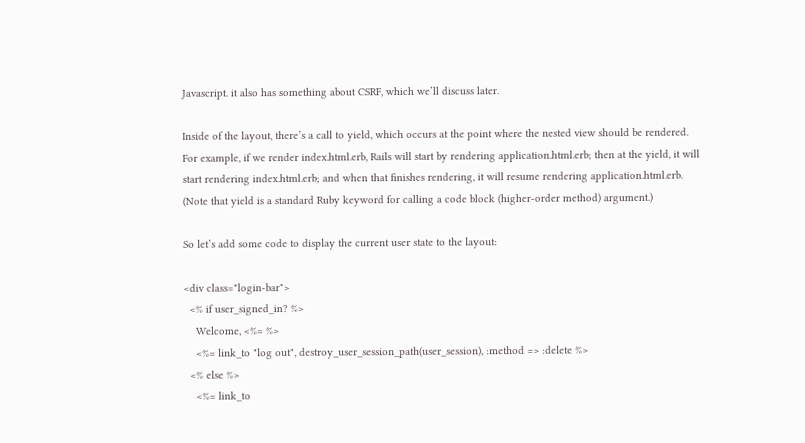Javascript. it also has something about CSRF, which we’ll discuss later.

Inside of the layout, there’s a call to yield, which occurs at the point where the nested view should be rendered. For example, if we render index.html.erb, Rails will start by rendering application.html.erb; then at the yield, it will start rendering index.html.erb; and when that finishes rendering, it will resume rendering application.html.erb. (Note that yield is a standard Ruby keyword for calling a code block (higher-order method) argument.)

So let’s add some code to display the current user state to the layout:

<div class="login-bar">
  <% if user_signed_in? %>
    Welcome, <%= %>
    <%= link_to "log out", destroy_user_session_path(user_session), :method => :delete %>
  <% else %>
    <%= link_to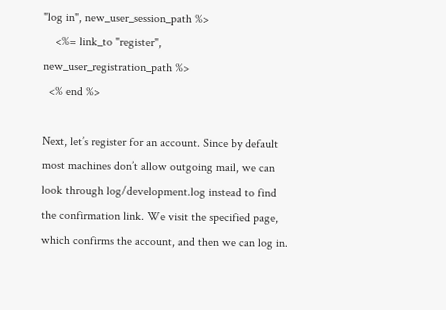"log in", new_user_session_path %>
    <%= link_to "register", new_user_registration_path %>
  <% end %>

Next, let’s register for an account. Since by default most machines don’t allow outgoing mail, we can look through log/development.log instead to find the confirmation link. We visit the specified page, which confirms the account, and then we can log in.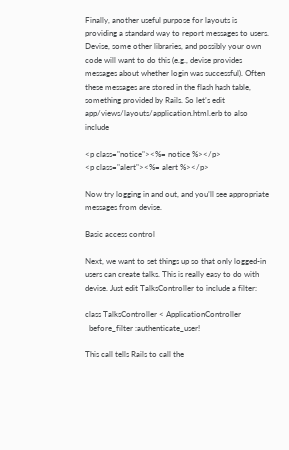Finally, another useful purpose for layouts is providing a standard way to report messages to users. Devise, some other libraries, and possibly your own code will want to do this (e.g., devise provides messages about whether login was successful). Often these messages are stored in the flash hash table, something provided by Rails. So let’s edit app/views/layouts/application.html.erb to also include

<p class="notice"><%= notice %></p>
<p class="alert"><%= alert %></p>

Now try logging in and out, and you’ll see appropriate messages from devise.

Basic access control

Next, we want to set things up so that only logged-in users can create talks. This is really easy to do with devise. Just edit TalksController to include a filter:

class TalksController < ApplicationController
  before_filter :authenticate_user!

This call tells Rails to call the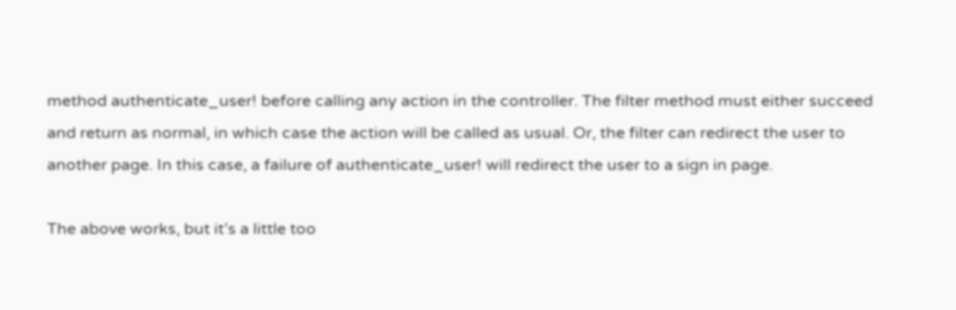method authenticate_user! before calling any action in the controller. The filter method must either succeed and return as normal, in which case the action will be called as usual. Or, the filter can redirect the user to another page. In this case, a failure of authenticate_user! will redirect the user to a sign in page.

The above works, but it’s a little too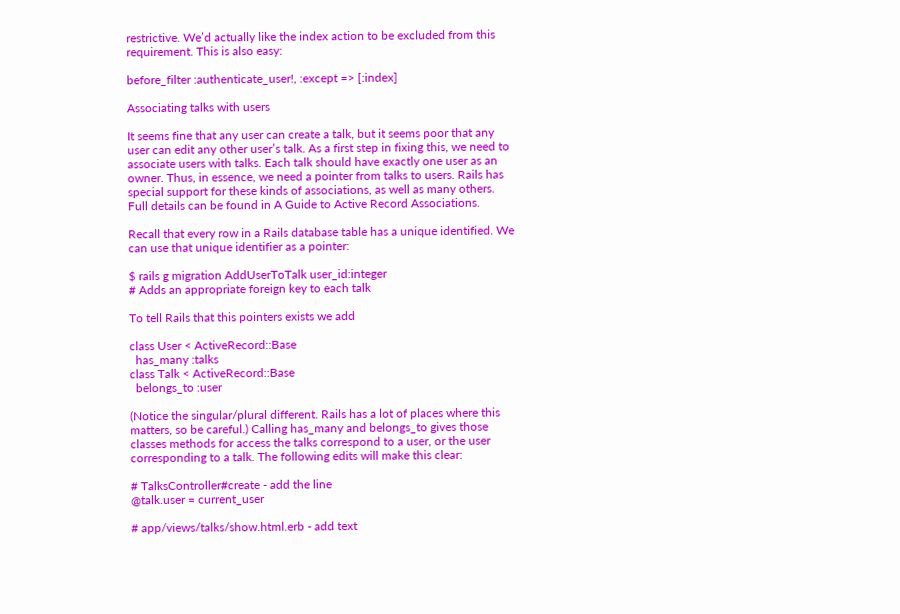restrictive. We’d actually like the index action to be excluded from this requirement. This is also easy:

before_filter :authenticate_user!, :except => [:index]

Associating talks with users

It seems fine that any user can create a talk, but it seems poor that any user can edit any other user’s talk. As a first step in fixing this, we need to associate users with talks. Each talk should have exactly one user as an owner. Thus, in essence, we need a pointer from talks to users. Rails has special support for these kinds of associations, as well as many others. Full details can be found in A Guide to Active Record Associations.

Recall that every row in a Rails database table has a unique identified. We can use that unique identifier as a pointer:

$ rails g migration AddUserToTalk user_id:integer
# Adds an appropriate foreign key to each talk

To tell Rails that this pointers exists we add

class User < ActiveRecord::Base
  has_many :talks
class Talk < ActiveRecord::Base
  belongs_to :user

(Notice the singular/plural different. Rails has a lot of places where this matters, so be careful.) Calling has_many and belongs_to gives those classes methods for access the talks correspond to a user, or the user corresponding to a talk. The following edits will make this clear:

# TalksController#create - add the line
@talk.user = current_user

# app/views/talks/show.html.erb - add text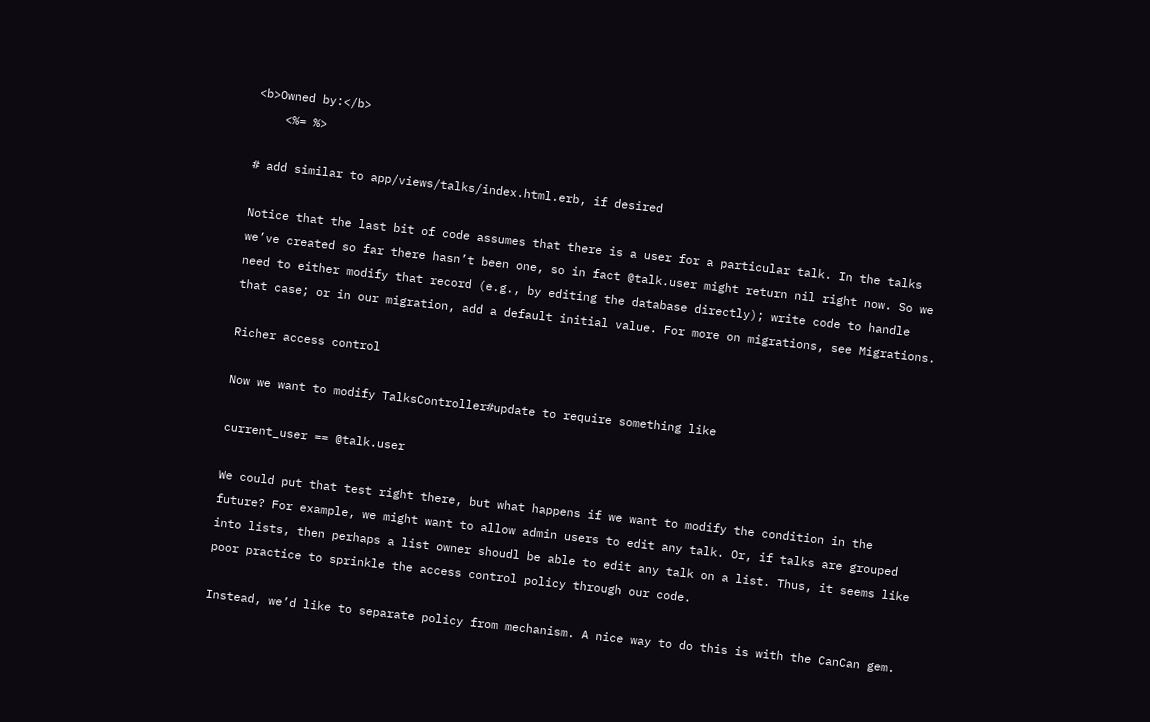<b>Owned by:</b>
    <%= %>

# add similar to app/views/talks/index.html.erb, if desired

Notice that the last bit of code assumes that there is a user for a particular talk. In the talks we’ve created so far there hasn’t been one, so in fact @talk.user might return nil right now. So we need to either modify that record (e.g., by editing the database directly); write code to handle that case; or in our migration, add a default initial value. For more on migrations, see Migrations.

Richer access control

Now we want to modify TalksController#update to require something like

current_user == @talk.user

We could put that test right there, but what happens if we want to modify the condition in the future? For example, we might want to allow admin users to edit any talk. Or, if talks are grouped into lists, then perhaps a list owner shoudl be able to edit any talk on a list. Thus, it seems like poor practice to sprinkle the access control policy through our code.

Instead, we’d like to separate policy from mechanism. A nice way to do this is with the CanCan gem.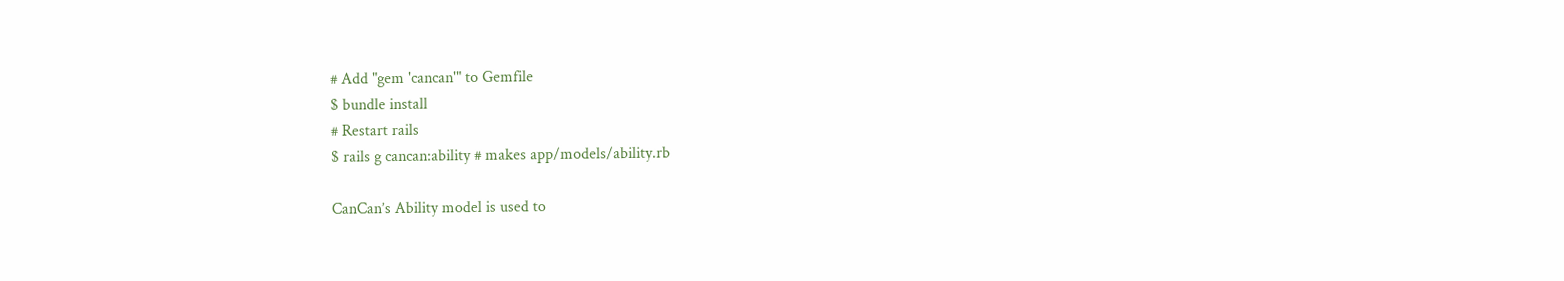# Add "gem 'cancan'" to Gemfile
$ bundle install
# Restart rails
$ rails g cancan:ability # makes app/models/ability.rb

CanCan’s Ability model is used to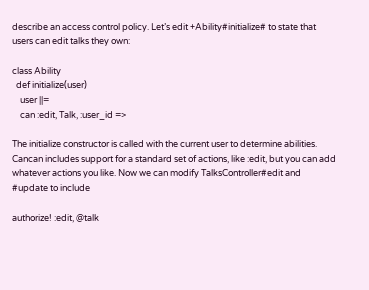describe an access control policy. Let’s edit +Ability#initialize# to state that users can edit talks they own:

class Ability
  def initialize(user)
    user ||=
    can :edit, Talk, :user_id =>

The initialize constructor is called with the current user to determine abilities. Cancan includes support for a standard set of actions, like :edit, but you can add whatever actions you like. Now we can modify TalksController#edit and #update to include

authorize! :edit, @talk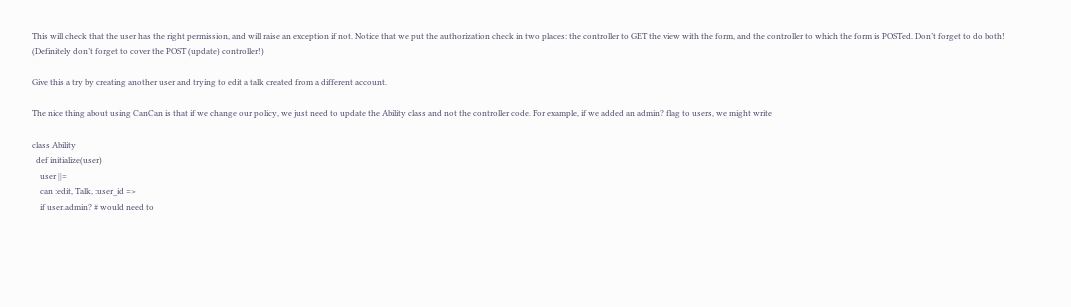This will check that the user has the right permission, and will raise an exception if not. Notice that we put the authorization check in two places: the controller to GET the view with the form, and the controller to which the form is POSTed. Don’t forget to do both! (Definitely don’t forget to cover the POST (update) controller!)

Give this a try by creating another user and trying to edit a talk created from a different account.

The nice thing about using CanCan is that if we change our policy, we just need to update the Ability class and not the controller code. For example, if we added an admin? flag to users, we might write

class Ability
  def initialize(user)
    user ||=
    can :edit, Talk, :user_id =>
    if user.admin? # would need to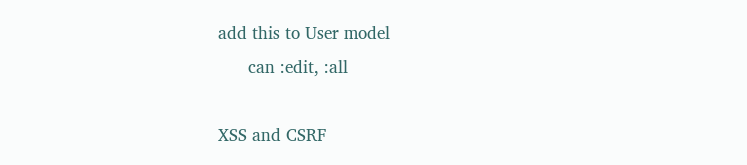add this to User model
      can :edit, :all

XSS and CSRF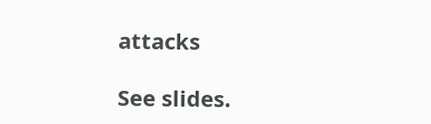attacks

See slides.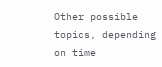Other possible topics, depending on time